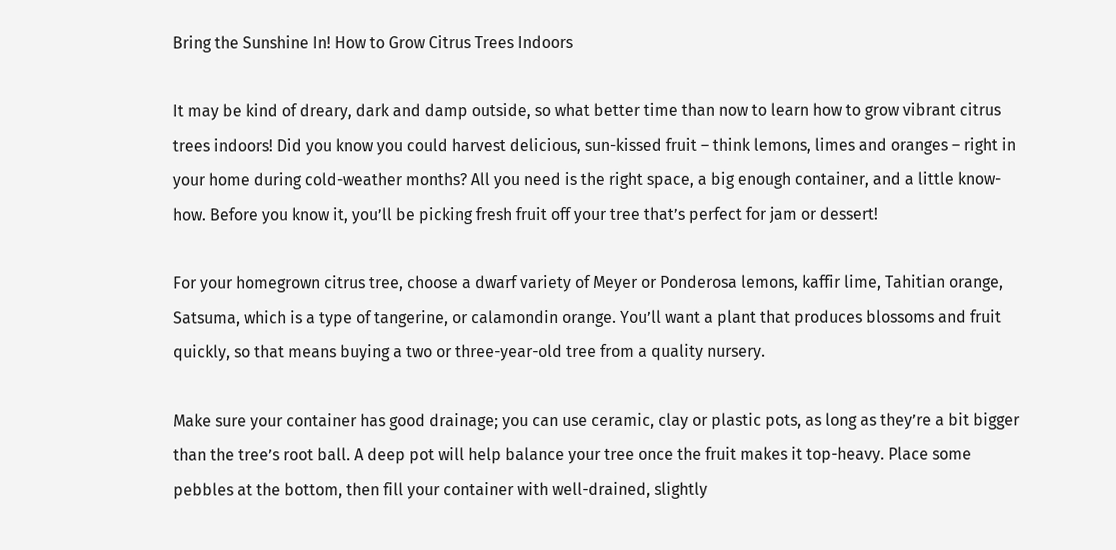Bring the Sunshine In! How to Grow Citrus Trees Indoors

It may be kind of dreary, dark and damp outside, so what better time than now to learn how to grow vibrant citrus trees indoors! Did you know you could harvest delicious, sun-kissed fruit – think lemons, limes and oranges – right in your home during cold-weather months? All you need is the right space, a big enough container, and a little know-how. Before you know it, you’ll be picking fresh fruit off your tree that’s perfect for jam or dessert!

For your homegrown citrus tree, choose a dwarf variety of Meyer or Ponderosa lemons, kaffir lime, Tahitian orange, Satsuma, which is a type of tangerine, or calamondin orange. You’ll want a plant that produces blossoms and fruit quickly, so that means buying a two or three-year-old tree from a quality nursery.

Make sure your container has good drainage; you can use ceramic, clay or plastic pots, as long as they’re a bit bigger than the tree’s root ball. A deep pot will help balance your tree once the fruit makes it top-heavy. Place some pebbles at the bottom, then fill your container with well-drained, slightly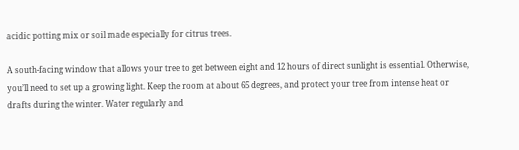acidic potting mix or soil made especially for citrus trees.

A south-facing window that allows your tree to get between eight and 12 hours of direct sunlight is essential. Otherwise, you’ll need to set up a growing light. Keep the room at about 65 degrees, and protect your tree from intense heat or drafts during the winter. Water regularly and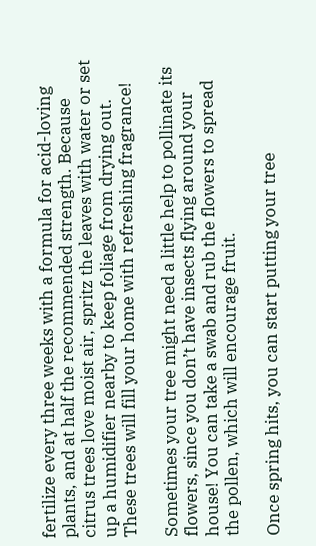fertilize every three weeks with a formula for acid-loving plants, and at half the recommended strength. Because citrus trees love moist air, spritz the leaves with water or set up a humidifier nearby to keep foliage from drying out. These trees will fill your home with refreshing fragrance!

Sometimes your tree might need a little help to pollinate its flowers, since you don’t have insects flying around your house! You can take a swab and rub the flowers to spread the pollen, which will encourage fruit.

Once spring hits, you can start putting your tree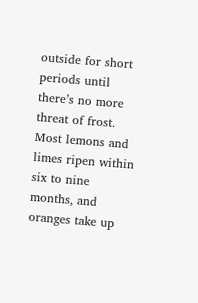outside for short periods until there’s no more threat of frost. Most lemons and limes ripen within six to nine months, and oranges take up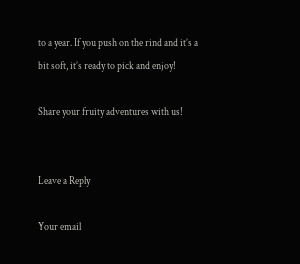to a year. If you push on the rind and it’s a bit soft, it’s ready to pick and enjoy!

Share your fruity adventures with us!


Leave a Reply

Your email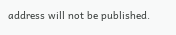address will not be published.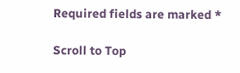Required fields are marked *

Scroll to Top